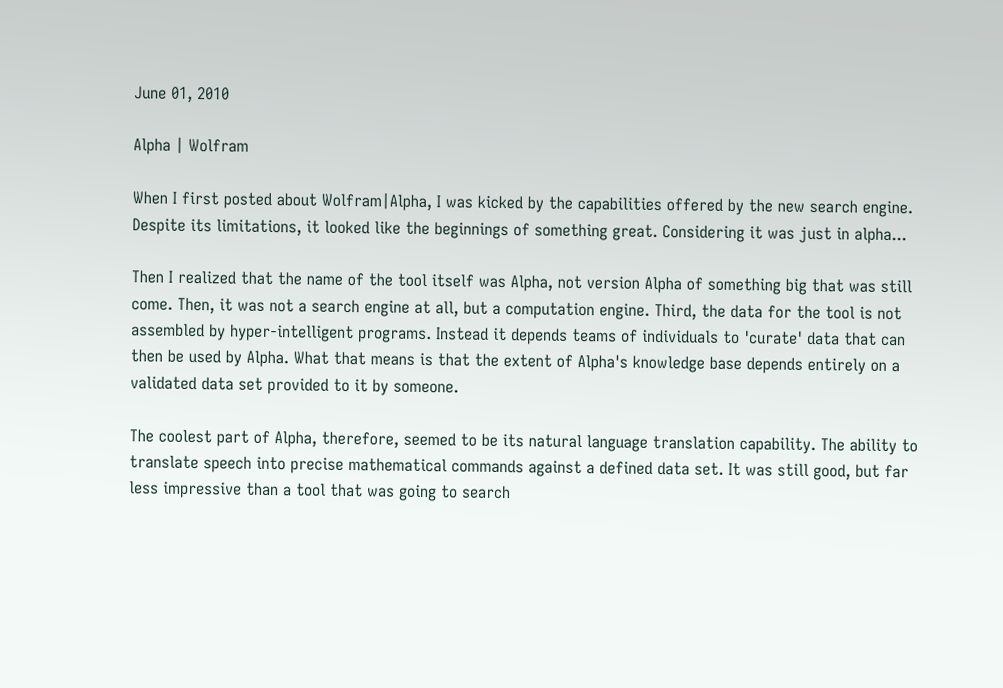June 01, 2010

Alpha | Wolfram

When I first posted about Wolfram|Alpha, I was kicked by the capabilities offered by the new search engine. Despite its limitations, it looked like the beginnings of something great. Considering it was just in alpha...

Then I realized that the name of the tool itself was Alpha, not version Alpha of something big that was still come. Then, it was not a search engine at all, but a computation engine. Third, the data for the tool is not assembled by hyper-intelligent programs. Instead it depends teams of individuals to 'curate' data that can then be used by Alpha. What that means is that the extent of Alpha's knowledge base depends entirely on a validated data set provided to it by someone.

The coolest part of Alpha, therefore, seemed to be its natural language translation capability. The ability to translate speech into precise mathematical commands against a defined data set. It was still good, but far less impressive than a tool that was going to search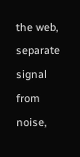the web, separate signal from noise,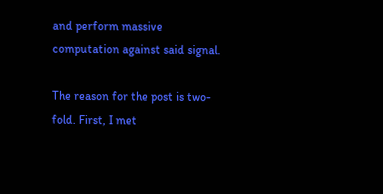and perform massive computation against said signal.

The reason for the post is two-fold. First, I met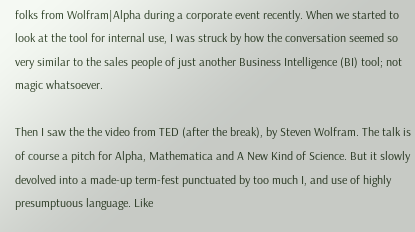folks from Wolfram|Alpha during a corporate event recently. When we started to look at the tool for internal use, I was struck by how the conversation seemed so very similar to the sales people of just another Business Intelligence (BI) tool; not magic whatsoever.

Then I saw the the video from TED (after the break), by Steven Wolfram. The talk is of course a pitch for Alpha, Mathematica and A New Kind of Science. But it slowly devolved into a made-up term-fest punctuated by too much I, and use of highly presumptuous language. Like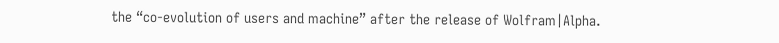the “co-evolution of users and machine” after the release of Wolfram|Alpha.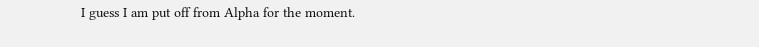I guess I am put off from Alpha for the moment.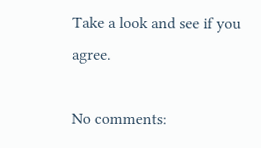Take a look and see if you agree.

No comments: